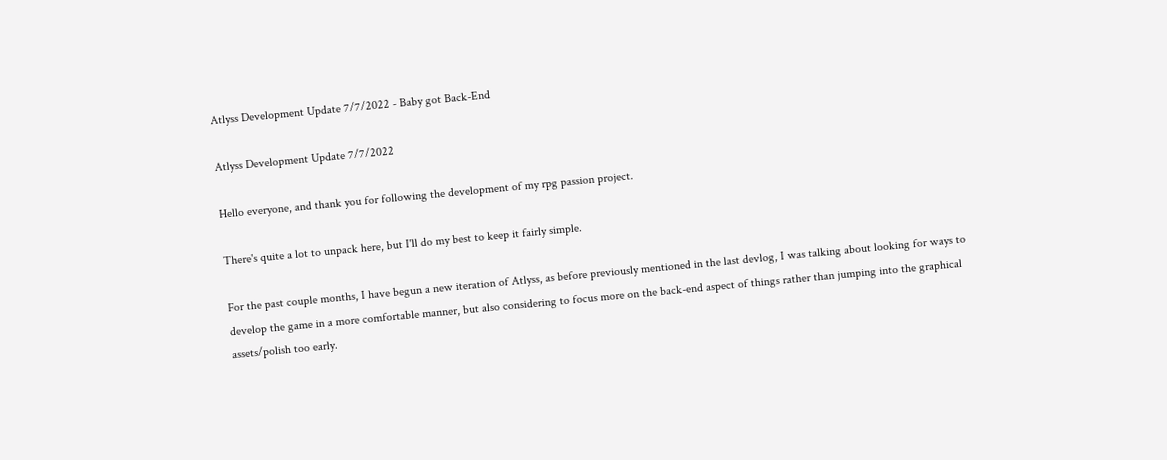Atlyss Development Update 7/7/2022 - Baby got Back-End

Atlyss Development Update 7/7/2022

Hello everyone, and thank you for following the development of my rpg passion project.

There's quite a lot to unpack here, but I'll do my best to keep it fairly simple.

For the past couple months, I have begun a new iteration of Atlyss, as before previously mentioned in the last devlog, I was talking about looking for ways to develop the game in a more comfortable manner, but also considering to focus more on the back-end aspect of things rather than jumping into the graphical assets/polish too early.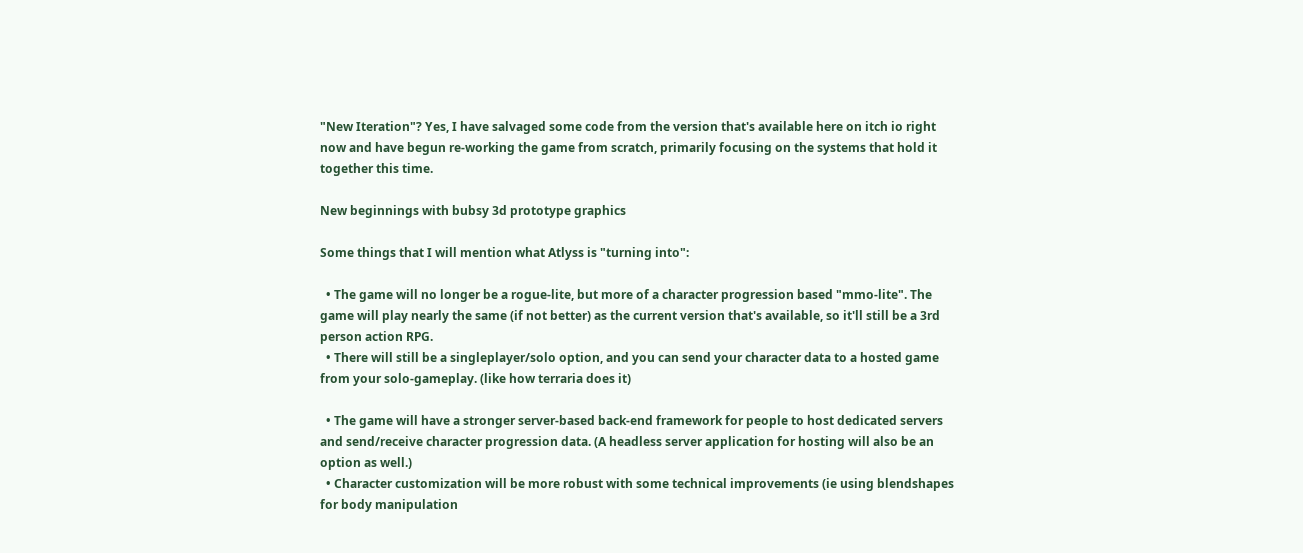"New Iteration"? Yes, I have salvaged some code from the version that's available here on itch io right now and have begun re-working the game from scratch, primarily focusing on the systems that hold it together this time.

New beginnings with bubsy 3d prototype graphics

Some things that I will mention what Atlyss is "turning into":

  • The game will no longer be a rogue-lite, but more of a character progression based "mmo-lite". The game will play nearly the same (if not better) as the current version that's available, so it'll still be a 3rd person action RPG.
  • There will still be a singleplayer/solo option, and you can send your character data to a hosted game from your solo-gameplay. (like how terraria does it)

  • The game will have a stronger server-based back-end framework for people to host dedicated servers and send/receive character progression data. (A headless server application for hosting will also be an option as well.)
  • Character customization will be more robust with some technical improvements (ie using blendshapes for body manipulation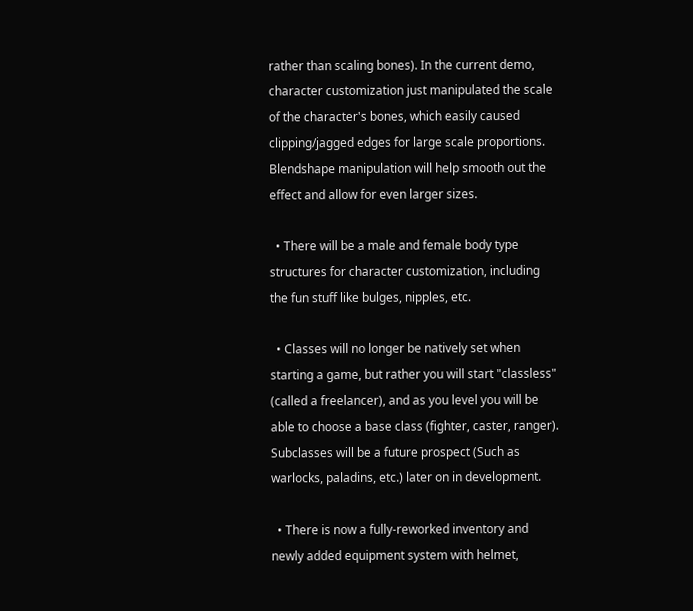rather than scaling bones). In the current demo, character customization just manipulated the scale of the character's bones, which easily caused clipping/jagged edges for large scale proportions. Blendshape manipulation will help smooth out the effect and allow for even larger sizes.

  • There will be a male and female body type structures for character customization, including the fun stuff like bulges, nipples, etc.

  • Classes will no longer be natively set when starting a game, but rather you will start "classless" (called a freelancer), and as you level you will be able to choose a base class (fighter, caster, ranger). Subclasses will be a future prospect (Such as warlocks, paladins, etc.) later on in development.

  • There is now a fully-reworked inventory and newly added equipment system with helmet,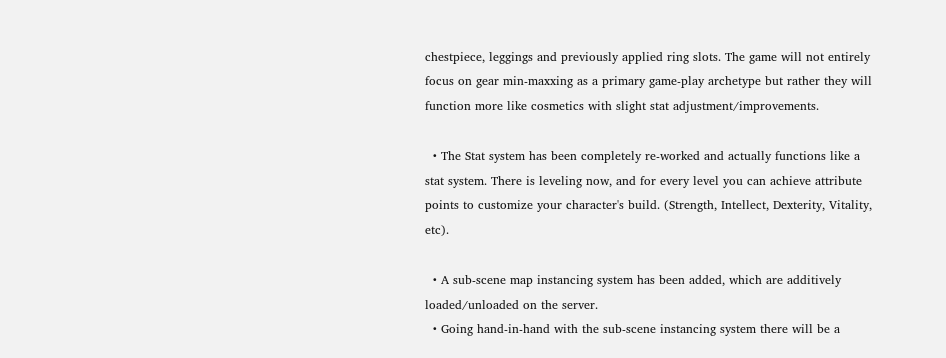chestpiece, leggings and previously applied ring slots. The game will not entirely focus on gear min-maxxing as a primary game-play archetype but rather they will function more like cosmetics with slight stat adjustment/improvements.

  • The Stat system has been completely re-worked and actually functions like a stat system. There is leveling now, and for every level you can achieve attribute points to customize your character's build. (Strength, Intellect, Dexterity, Vitality, etc).

  • A sub-scene map instancing system has been added, which are additively loaded/unloaded on the server.
  • Going hand-in-hand with the sub-scene instancing system there will be a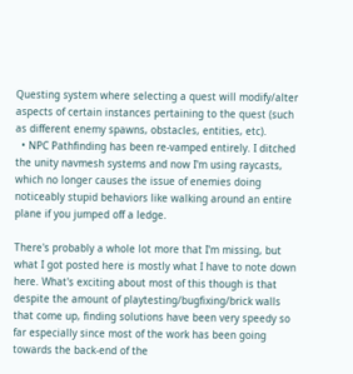Questing system where selecting a quest will modify/alter aspects of certain instances pertaining to the quest (such as different enemy spawns, obstacles, entities, etc).
  • NPC Pathfinding has been re-vamped entirely. I ditched the unity navmesh systems and now I'm using raycasts, which no longer causes the issue of enemies doing noticeably stupid behaviors like walking around an entire plane if you jumped off a ledge.

There's probably a whole lot more that I'm missing, but what I got posted here is mostly what I have to note down here. What's exciting about most of this though is that despite the amount of playtesting/bugfixing/brick walls that come up, finding solutions have been very speedy so far especially since most of the work has been going towards the back-end of the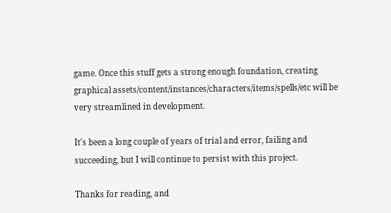game. Once this stuff gets a strong enough foundation, creating graphical assets/content/instances/characters/items/spells/etc will be very streamlined in development.

It's been a long couple of years of trial and error, failing and succeeding, but I will continue to persist with this project.

Thanks for reading, and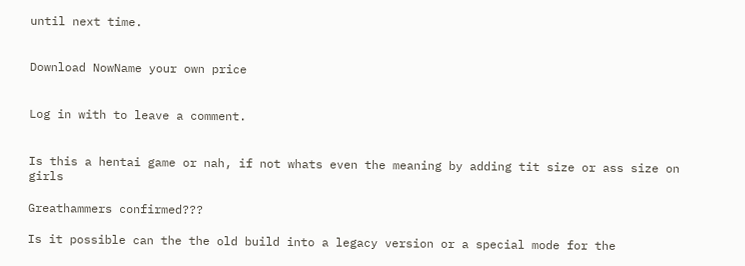until next time.


Download NowName your own price


Log in with to leave a comment.


Is this a hentai game or nah, if not whats even the meaning by adding tit size or ass size on girls

Greathammers confirmed???

Is it possible can the the old build into a legacy version or a special mode for the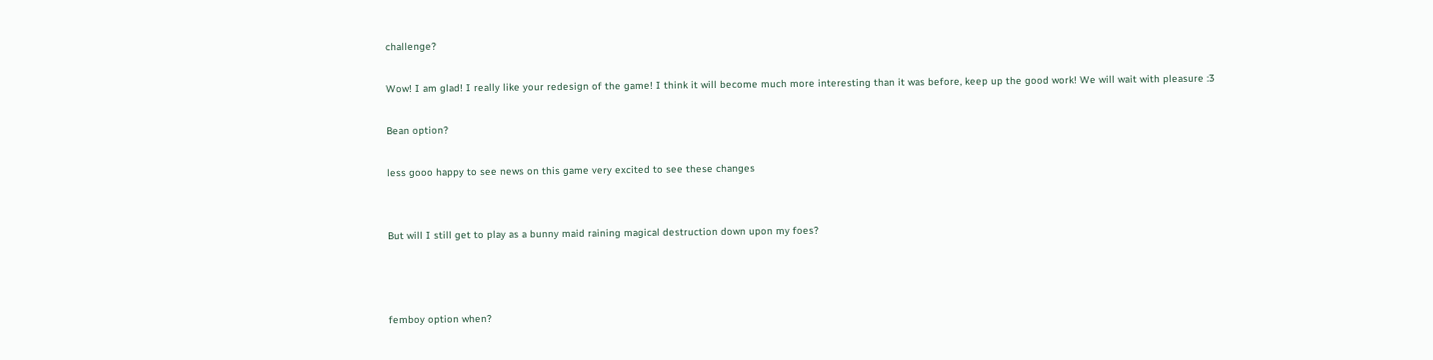challenge?

Wow! I am glad! I really like your redesign of the game! I think it will become much more interesting than it was before, keep up the good work! We will wait with pleasure :3

Bean option?

less gooo happy to see news on this game very excited to see these changes


But will I still get to play as a bunny maid raining magical destruction down upon my foes?



femboy option when?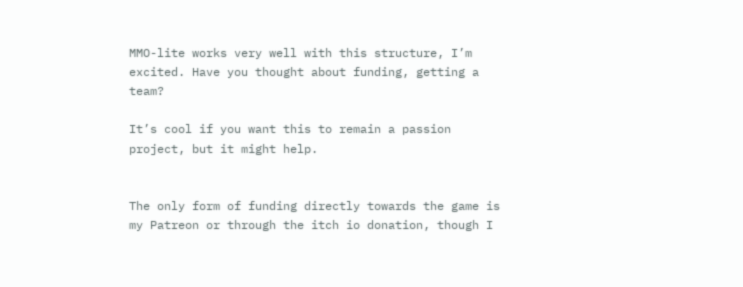MMO-lite works very well with this structure, I’m excited. Have you thought about funding, getting a team?

It’s cool if you want this to remain a passion project, but it might help.


The only form of funding directly towards the game is my Patreon or through the itch io donation, though I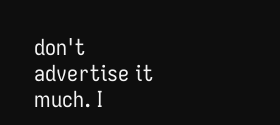don't advertise it much. I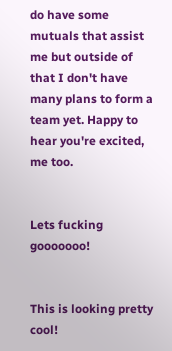do have some mutuals that assist me but outside of that I don't have many plans to form a team yet. Happy to hear you're excited, me too.


Lets fucking gooooooo!


This is looking pretty cool!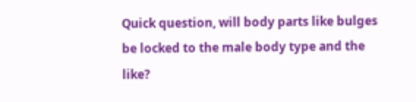Quick question, will body parts like bulges be locked to the male body type and the like?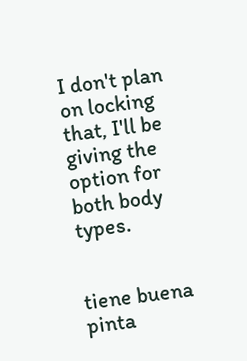I don't plan on locking that, I'll be giving the option for both body types.


tiene buena pinta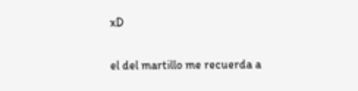xD

el del martillo me recuerda a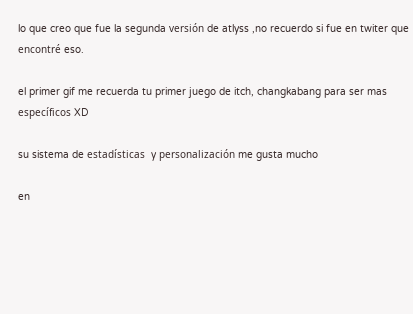lo que creo que fue la segunda versión de atlyss ,no recuerdo si fue en twiter que encontré eso.

el primer gif me recuerda tu primer juego de itch, changkabang para ser mas específicos XD

su sistema de estadísticas  y personalización me gusta mucho

en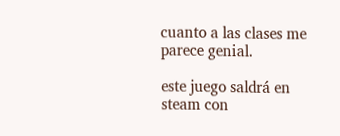cuanto a las clases me parece genial.

este juego saldrá en steam con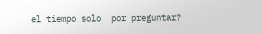el tiempo solo  por preguntar?